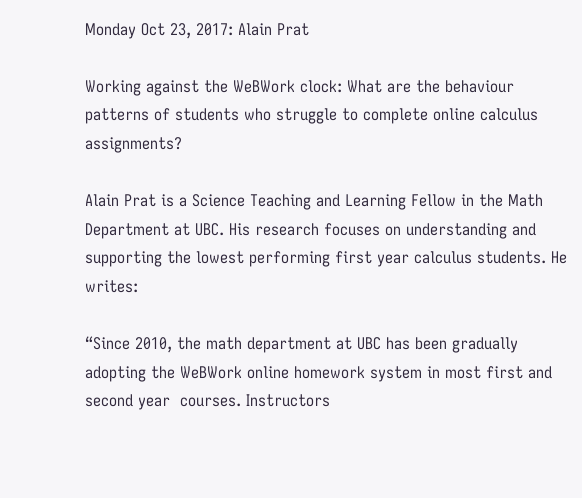Monday Oct 23, 2017: Alain Prat

Working against the WeBWork clock: What are the behaviour patterns of students who struggle to complete online calculus assignments?

Alain Prat is a Science Teaching and Learning Fellow in the Math Department at UBC. His research focuses on understanding and supporting the lowest performing first year calculus students. He writes:

“Since 2010, the math department at UBC has been gradually  adopting the WeBWork online homework system in most first and second year  courses. Instructors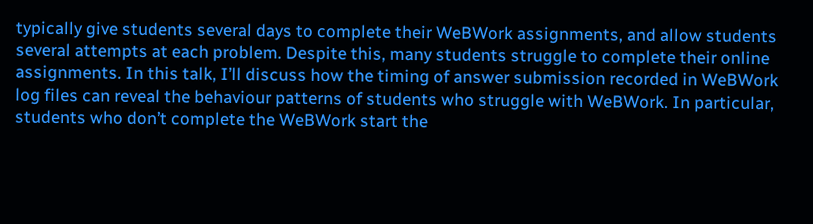typically give students several days to complete their WeBWork assignments, and allow students several attempts at each problem. Despite this, many students struggle to complete their online assignments. In this talk, I’ll discuss how the timing of answer submission recorded in WeBWork log files can reveal the behaviour patterns of students who struggle with WeBWork. In particular, students who don’t complete the WeBWork start the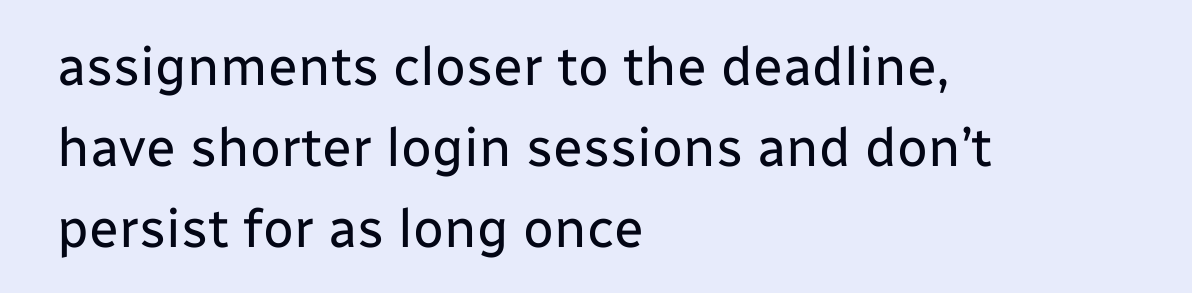assignments closer to the deadline, have shorter login sessions and don’t persist for as long once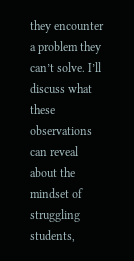they encounter a problem they can’t solve. I’ll discuss what these observations can reveal about the mindset of struggling students,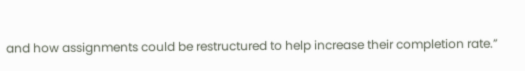and how assignments could be restructured to help increase their completion rate.”